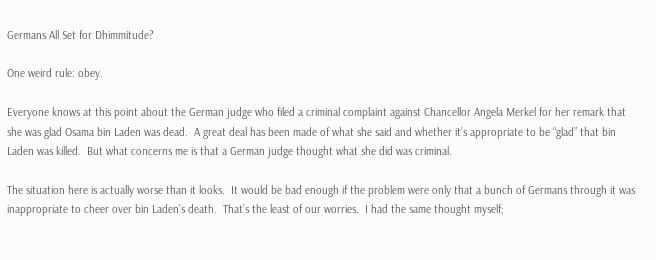Germans All Set for Dhimmitude?

One weird rule: obey.

Everyone knows at this point about the German judge who filed a criminal complaint against Chancellor Angela Merkel for her remark that she was glad Osama bin Laden was dead.  A great deal has been made of what she said and whether it’s appropriate to be “glad” that bin Laden was killed.  But what concerns me is that a German judge thought what she did was criminal.

The situation here is actually worse than it looks.  It would be bad enough if the problem were only that a bunch of Germans through it was inappropriate to cheer over bin Laden’s death.  That’s the least of our worries.  I had the same thought myself;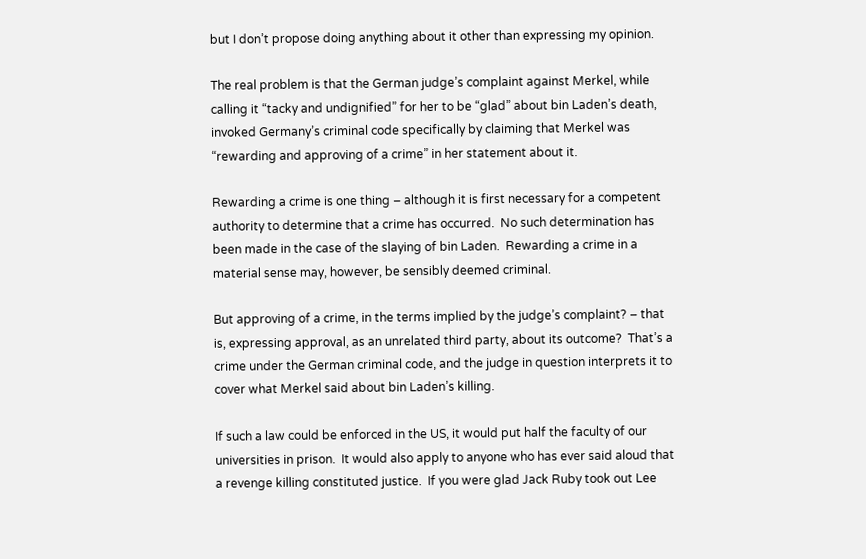but I don’t propose doing anything about it other than expressing my opinion.

The real problem is that the German judge’s complaint against Merkel, while calling it “tacky and undignified” for her to be “glad” about bin Laden’s death, invoked Germany’s criminal code specifically by claiming that Merkel was “rewarding and approving of a crime” in her statement about it.

Rewarding a crime is one thing – although it is first necessary for a competent authority to determine that a crime has occurred.  No such determination has been made in the case of the slaying of bin Laden.  Rewarding a crime in a material sense may, however, be sensibly deemed criminal.

But approving of a crime, in the terms implied by the judge’s complaint? – that is, expressing approval, as an unrelated third party, about its outcome?  That’s a crime under the German criminal code, and the judge in question interprets it to cover what Merkel said about bin Laden’s killing.

If such a law could be enforced in the US, it would put half the faculty of our universities in prison.  It would also apply to anyone who has ever said aloud that a revenge killing constituted justice.  If you were glad Jack Ruby took out Lee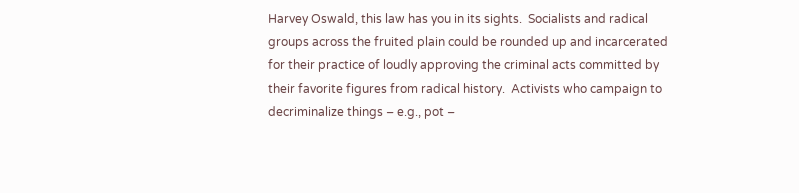Harvey Oswald, this law has you in its sights.  Socialists and radical groups across the fruited plain could be rounded up and incarcerated for their practice of loudly approving the criminal acts committed by their favorite figures from radical history.  Activists who campaign to decriminalize things – e.g., pot –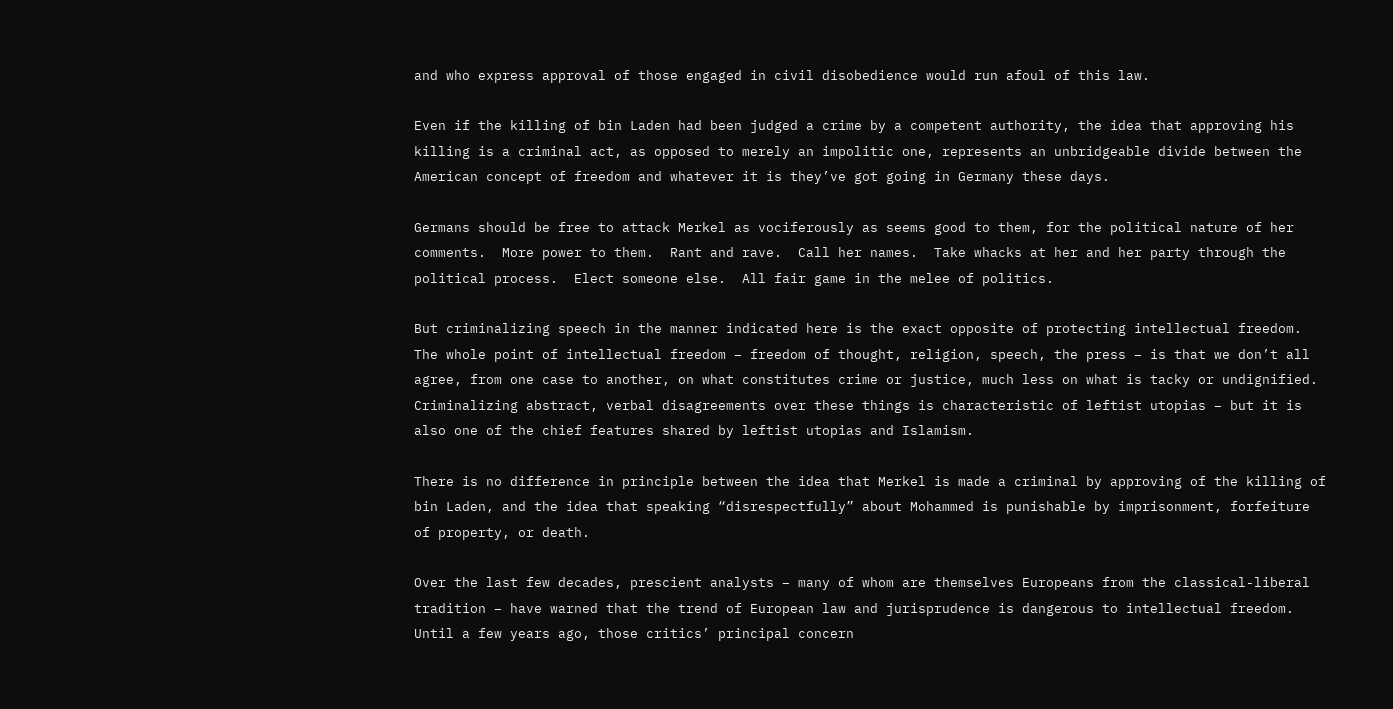and who express approval of those engaged in civil disobedience would run afoul of this law.

Even if the killing of bin Laden had been judged a crime by a competent authority, the idea that approving his killing is a criminal act, as opposed to merely an impolitic one, represents an unbridgeable divide between the American concept of freedom and whatever it is they’ve got going in Germany these days.

Germans should be free to attack Merkel as vociferously as seems good to them, for the political nature of her comments.  More power to them.  Rant and rave.  Call her names.  Take whacks at her and her party through the political process.  Elect someone else.  All fair game in the melee of politics.

But criminalizing speech in the manner indicated here is the exact opposite of protecting intellectual freedom.  The whole point of intellectual freedom – freedom of thought, religion, speech, the press – is that we don’t all agree, from one case to another, on what constitutes crime or justice, much less on what is tacky or undignified.  Criminalizing abstract, verbal disagreements over these things is characteristic of leftist utopias – but it is also one of the chief features shared by leftist utopias and Islamism.

There is no difference in principle between the idea that Merkel is made a criminal by approving of the killing of bin Laden, and the idea that speaking “disrespectfully” about Mohammed is punishable by imprisonment, forfeiture of property, or death.

Over the last few decades, prescient analysts – many of whom are themselves Europeans from the classical-liberal tradition – have warned that the trend of European law and jurisprudence is dangerous to intellectual freedom.  Until a few years ago, those critics’ principal concern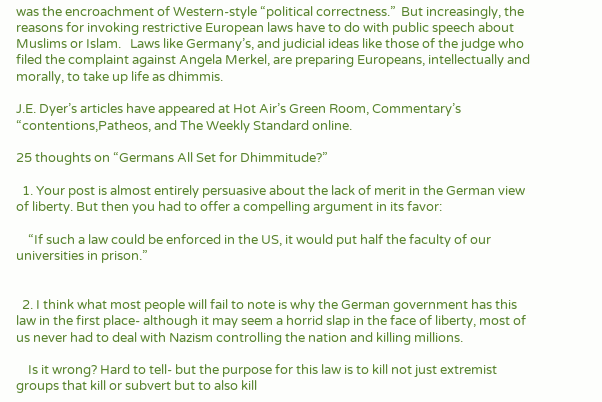was the encroachment of Western-style “political correctness.”  But increasingly, the reasons for invoking restrictive European laws have to do with public speech about Muslims or Islam.   Laws like Germany’s, and judicial ideas like those of the judge who filed the complaint against Angela Merkel, are preparing Europeans, intellectually and morally, to take up life as dhimmis.

J.E. Dyer’s articles have appeared at Hot Air’s Green Room, Commentary’s “contentions,Patheos, and The Weekly Standard online.

25 thoughts on “Germans All Set for Dhimmitude?”

  1. Your post is almost entirely persuasive about the lack of merit in the German view of liberty. But then you had to offer a compelling argument in its favor:

    “If such a law could be enforced in the US, it would put half the faculty of our universities in prison.”


  2. I think what most people will fail to note is why the German government has this law in the first place- although it may seem a horrid slap in the face of liberty, most of us never had to deal with Nazism controlling the nation and killing millions.

    Is it wrong? Hard to tell- but the purpose for this law is to kill not just extremist groups that kill or subvert but to also kill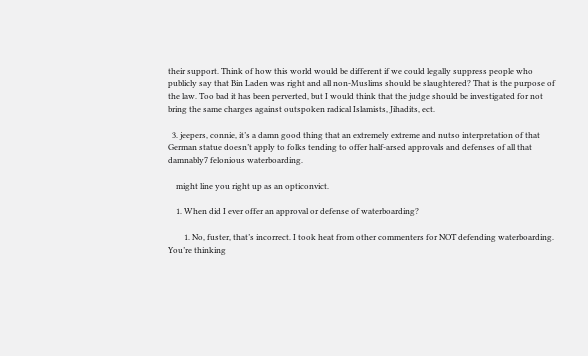their support. Think of how this world would be different if we could legally suppress people who publicly say that Bin Laden was right and all non-Muslims should be slaughtered? That is the purpose of the law. Too bad it has been perverted, but I would think that the judge should be investigated for not bring the same charges against outspoken radical Islamists, Jihadits, ect.

  3. jeepers, connie, it’s a damn good thing that an extremely extreme and nutso interpretation of that German statue doesn’t apply to folks tending to offer half-arsed approvals and defenses of all that damnably7 felonious waterboarding.

    might line you right up as an opticonvict.

    1. When did I ever offer an approval or defense of waterboarding?

        1. No, fuster, that’s incorrect. I took heat from other commenters for NOT defending waterboarding. You’re thinking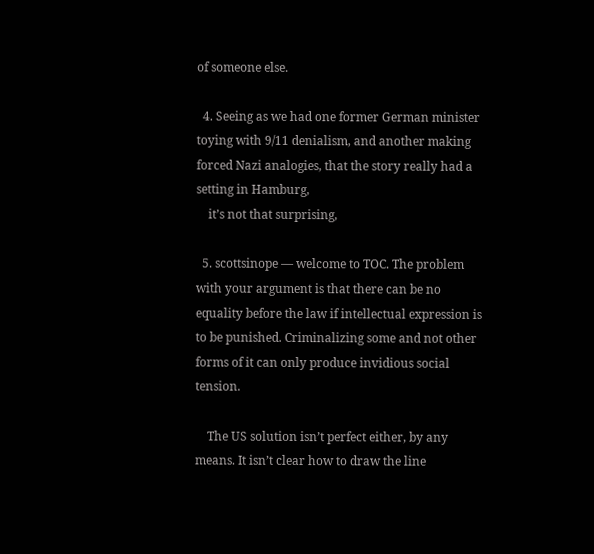of someone else.

  4. Seeing as we had one former German minister toying with 9/11 denialism, and another making forced Nazi analogies, that the story really had a setting in Hamburg,
    it’s not that surprising,

  5. scottsinope — welcome to TOC. The problem with your argument is that there can be no equality before the law if intellectual expression is to be punished. Criminalizing some and not other forms of it can only produce invidious social tension.

    The US solution isn’t perfect either, by any means. It isn’t clear how to draw the line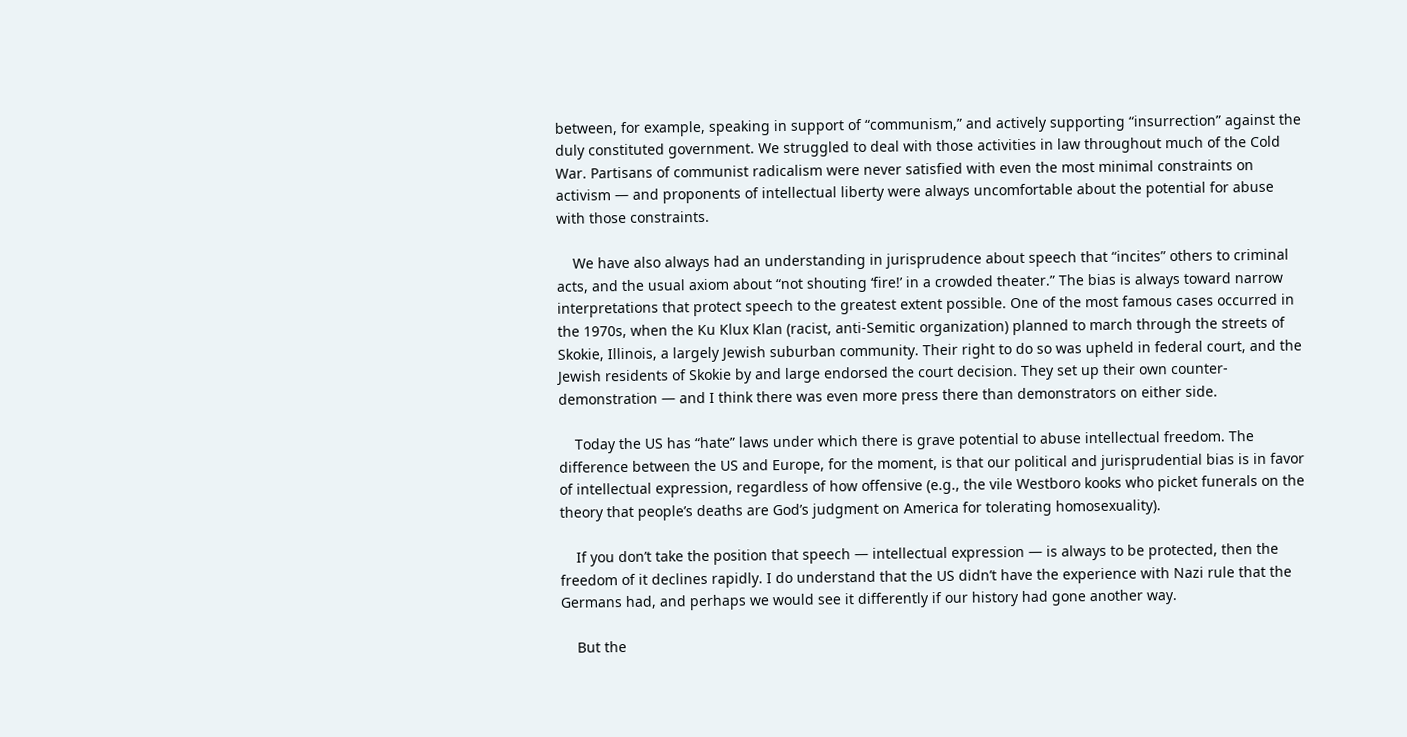between, for example, speaking in support of “communism,” and actively supporting “insurrection” against the duly constituted government. We struggled to deal with those activities in law throughout much of the Cold War. Partisans of communist radicalism were never satisfied with even the most minimal constraints on activism — and proponents of intellectual liberty were always uncomfortable about the potential for abuse with those constraints.

    We have also always had an understanding in jurisprudence about speech that “incites” others to criminal acts, and the usual axiom about “not shouting ‘fire!’ in a crowded theater.” The bias is always toward narrow interpretations that protect speech to the greatest extent possible. One of the most famous cases occurred in the 1970s, when the Ku Klux Klan (racist, anti-Semitic organization) planned to march through the streets of Skokie, Illinois, a largely Jewish suburban community. Their right to do so was upheld in federal court, and the Jewish residents of Skokie by and large endorsed the court decision. They set up their own counter-demonstration — and I think there was even more press there than demonstrators on either side.

    Today the US has “hate” laws under which there is grave potential to abuse intellectual freedom. The difference between the US and Europe, for the moment, is that our political and jurisprudential bias is in favor of intellectual expression, regardless of how offensive (e.g., the vile Westboro kooks who picket funerals on the theory that people’s deaths are God’s judgment on America for tolerating homosexuality).

    If you don’t take the position that speech — intellectual expression — is always to be protected, then the freedom of it declines rapidly. I do understand that the US didn’t have the experience with Nazi rule that the Germans had, and perhaps we would see it differently if our history had gone another way.

    But the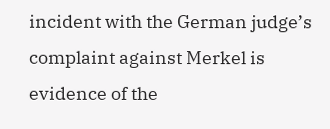incident with the German judge’s complaint against Merkel is evidence of the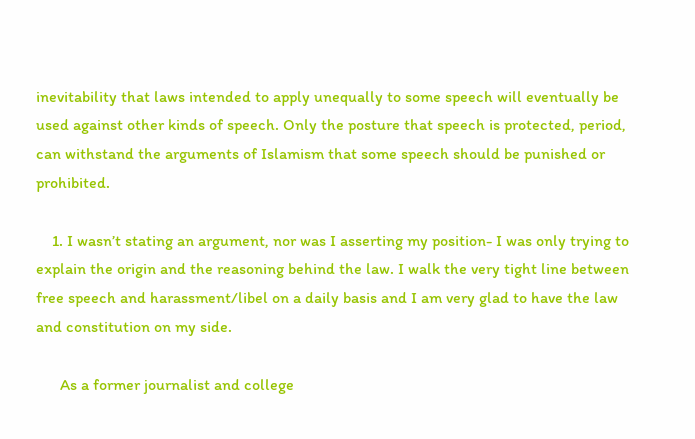inevitability that laws intended to apply unequally to some speech will eventually be used against other kinds of speech. Only the posture that speech is protected, period, can withstand the arguments of Islamism that some speech should be punished or prohibited.

    1. I wasn’t stating an argument, nor was I asserting my position- I was only trying to explain the origin and the reasoning behind the law. I walk the very tight line between free speech and harassment/libel on a daily basis and I am very glad to have the law and constitution on my side.

      As a former journalist and college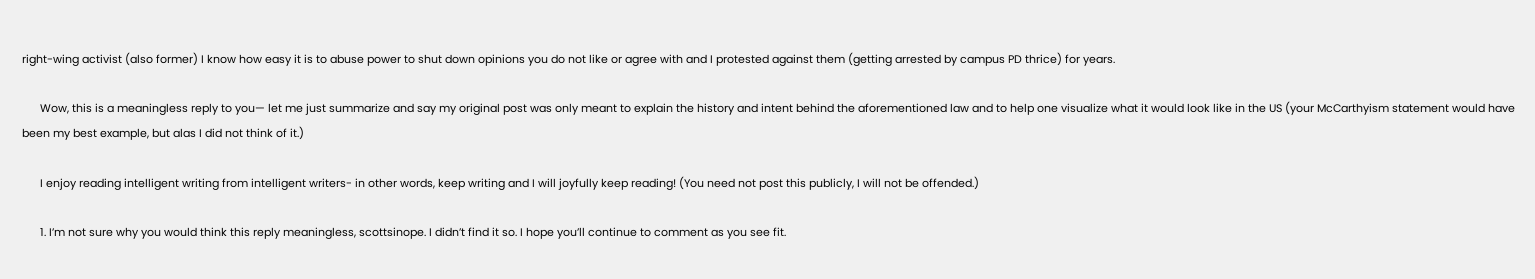right-wing activist (also former) I know how easy it is to abuse power to shut down opinions you do not like or agree with and I protested against them (getting arrested by campus PD thrice) for years.

      Wow, this is a meaningless reply to you— let me just summarize and say my original post was only meant to explain the history and intent behind the aforementioned law and to help one visualize what it would look like in the US (your McCarthyism statement would have been my best example, but alas I did not think of it.)

      I enjoy reading intelligent writing from intelligent writers- in other words, keep writing and I will joyfully keep reading! (You need not post this publicly, I will not be offended.)

      1. I’m not sure why you would think this reply meaningless, scottsinope. I didn’t find it so. I hope you’ll continue to comment as you see fit.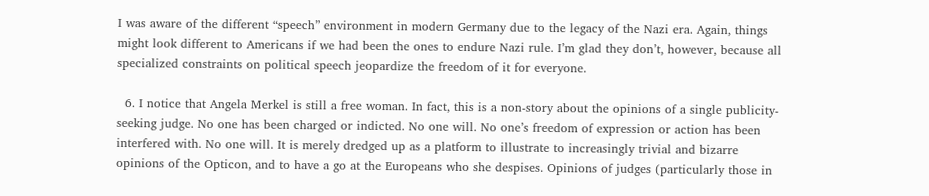I was aware of the different “speech” environment in modern Germany due to the legacy of the Nazi era. Again, things might look different to Americans if we had been the ones to endure Nazi rule. I’m glad they don’t, however, because all specialized constraints on political speech jeopardize the freedom of it for everyone.

  6. I notice that Angela Merkel is still a free woman. In fact, this is a non-story about the opinions of a single publicity-seeking judge. No one has been charged or indicted. No one will. No one’s freedom of expression or action has been interfered with. No one will. It is merely dredged up as a platform to illustrate to increasingly trivial and bizarre opinions of the Opticon, and to have a go at the Europeans who she despises. Opinions of judges (particularly those in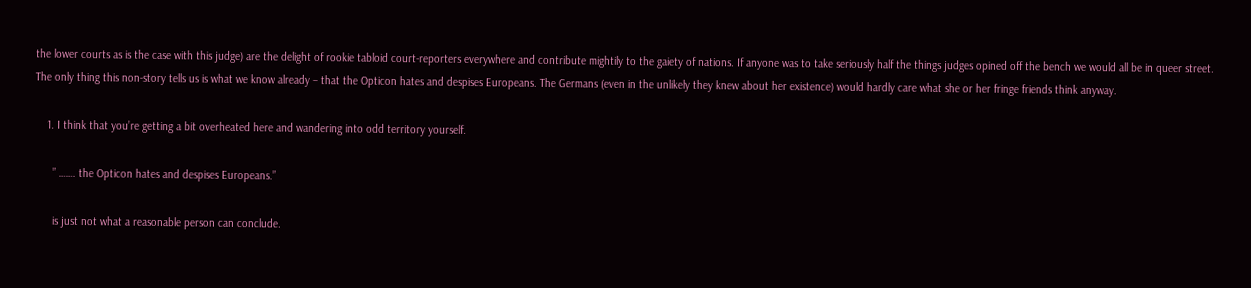the lower courts as is the case with this judge) are the delight of rookie tabloid court-reporters everywhere and contribute mightily to the gaiety of nations. If anyone was to take seriously half the things judges opined off the bench we would all be in queer street. The only thing this non-story tells us is what we know already – that the Opticon hates and despises Europeans. The Germans (even in the unlikely they knew about her existence) would hardly care what she or her fringe friends think anyway.

    1. I think that you’re getting a bit overheated here and wandering into odd territory yourself.

      ” ……. the Opticon hates and despises Europeans.”

      is just not what a reasonable person can conclude.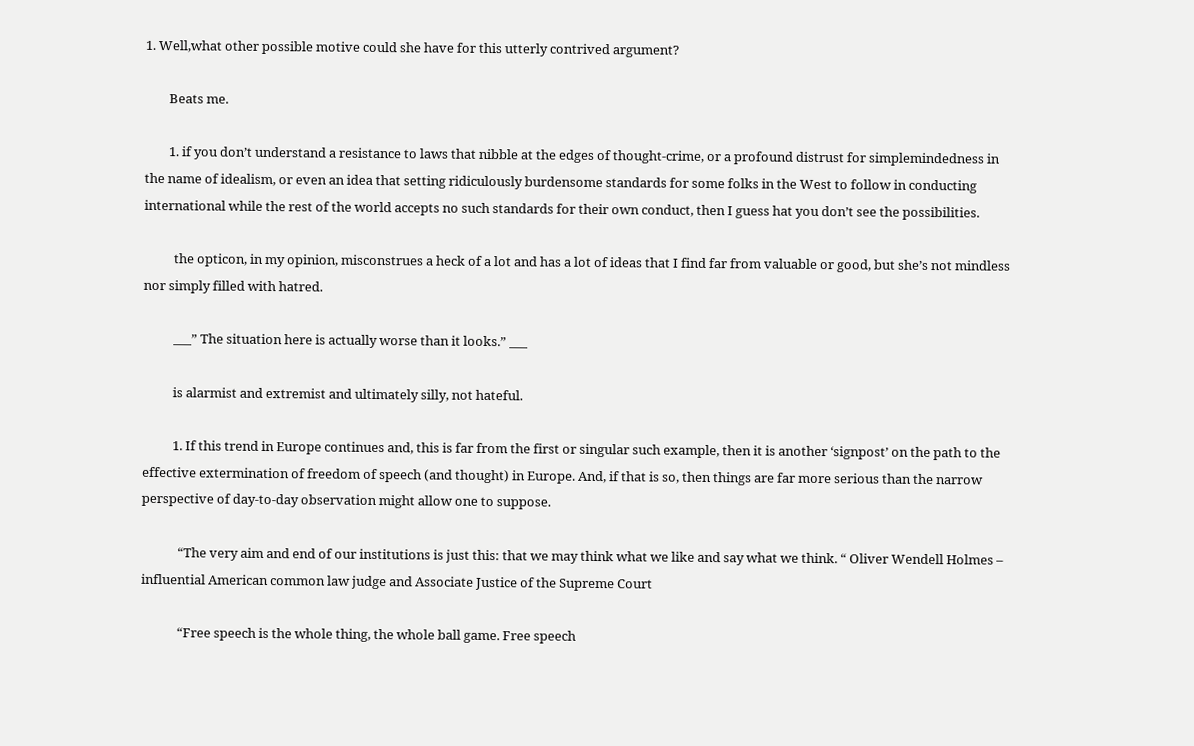1. Well,what other possible motive could she have for this utterly contrived argument?

        Beats me.

        1. if you don’t understand a resistance to laws that nibble at the edges of thought-crime, or a profound distrust for simplemindedness in the name of idealism, or even an idea that setting ridiculously burdensome standards for some folks in the West to follow in conducting international while the rest of the world accepts no such standards for their own conduct, then I guess hat you don’t see the possibilities.

          the opticon, in my opinion, misconstrues a heck of a lot and has a lot of ideas that I find far from valuable or good, but she’s not mindless nor simply filled with hatred.

          ___” The situation here is actually worse than it looks.” ___

          is alarmist and extremist and ultimately silly, not hateful.

          1. If this trend in Europe continues and, this is far from the first or singular such example, then it is another ‘signpost’ on the path to the effective extermination of freedom of speech (and thought) in Europe. And, if that is so, then things are far more serious than the narrow perspective of day-to-day observation might allow one to suppose.

            “The very aim and end of our institutions is just this: that we may think what we like and say what we think. “ Oliver Wendell Holmes – influential American common law judge and Associate Justice of the Supreme Court

            “Free speech is the whole thing, the whole ball game. Free speech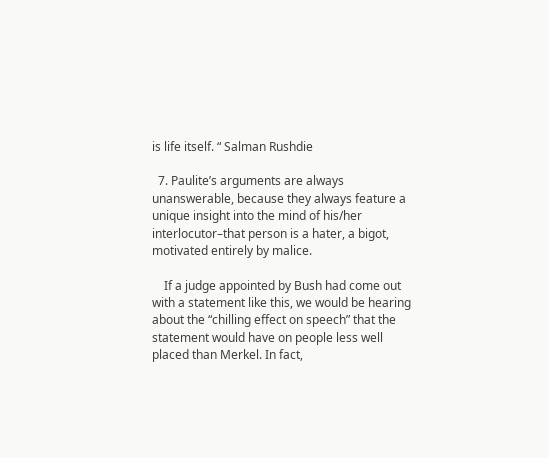is life itself. “ Salman Rushdie

  7. Paulite’s arguments are always unanswerable, because they always feature a unique insight into the mind of his/her interlocutor–that person is a hater, a bigot, motivated entirely by malice.

    If a judge appointed by Bush had come out with a statement like this, we would be hearing about the “chilling effect on speech” that the statement would have on people less well placed than Merkel. In fact,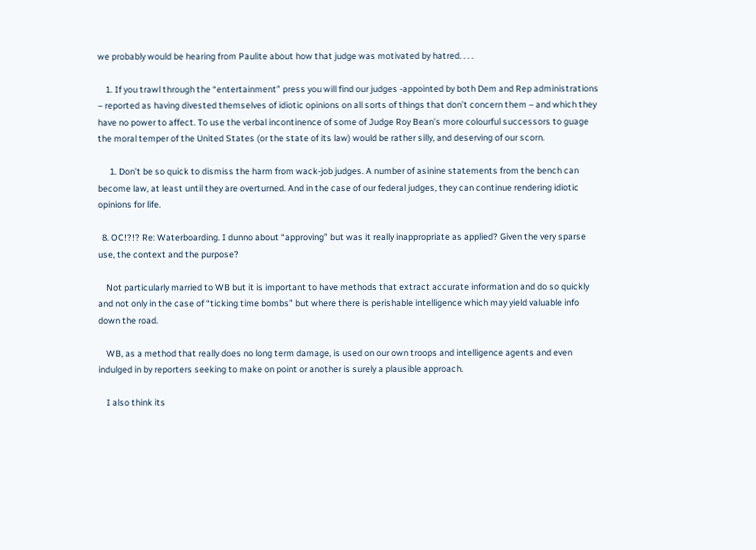we probably would be hearing from Paulite about how that judge was motivated by hatred. . . .

    1. If you trawl through the “entertainment” press you will find our judges -appointed by both Dem and Rep administrations – reported as having divested themselves of idiotic opinions on all sorts of things that don’t concern them – and which they have no power to affect. To use the verbal incontinence of some of Judge Roy Bean’s more colourful successors to guage the moral temper of the United States (or the state of its law) would be rather silly, and deserving of our scorn.

      1. Don’t be so quick to dismiss the harm from wack-job judges. A number of asinine statements from the bench can become law, at least until they are overturned. And in the case of our federal judges, they can continue rendering idiotic opinions for life.

  8. OC!?!? Re: Waterboarding. I dunno about “approving” but was it really inappropriate as applied? Given the very sparse use, the context and the purpose?

    Not particularly married to WB but it is important to have methods that extract accurate information and do so quickly and not only in the case of “ticking time bombs” but where there is perishable intelligence which may yield valuable info down the road.

    WB, as a method that really does no long term damage, is used on our own troops and intelligence agents and even indulged in by reporters seeking to make on point or another is surely a plausible approach.

    I also think its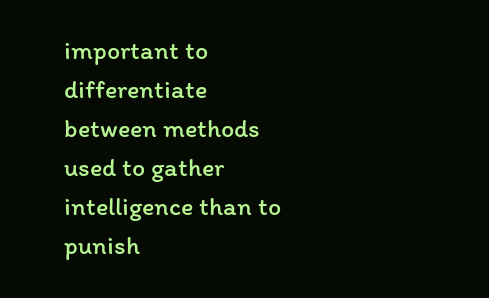important to differentiate between methods used to gather intelligence than to punish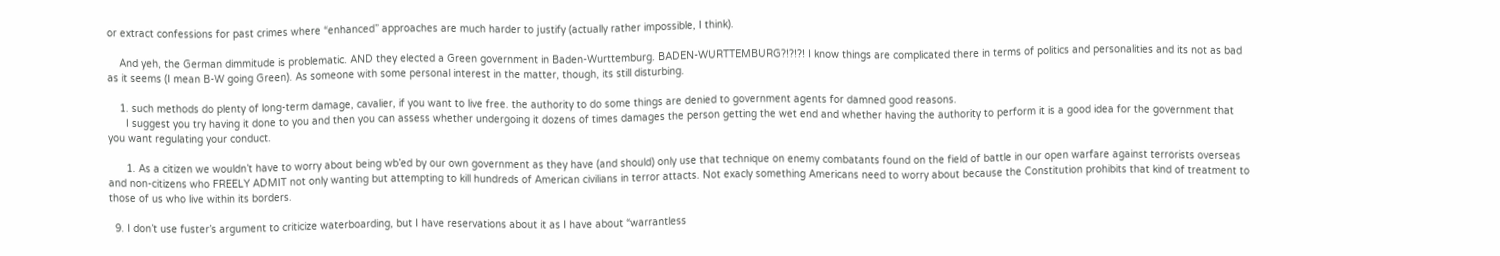or extract confessions for past crimes where “enhanced” approaches are much harder to justify (actually rather impossible, I think).

    And yeh, the German dimmitude is problematic. AND they elected a Green government in Baden-Wurttemburg. BADEN-WURTTEMBURG?!?!?! I know things are complicated there in terms of politics and personalities and its not as bad as it seems (I mean B-W going Green). As someone with some personal interest in the matter, though, its still disturbing.

    1. such methods do plenty of long-term damage, cavalier, if you want to live free. the authority to do some things are denied to government agents for damned good reasons.
      I suggest you try having it done to you and then you can assess whether undergoing it dozens of times damages the person getting the wet end and whether having the authority to perform it is a good idea for the government that you want regulating your conduct.

      1. As a citizen we wouldn’t have to worry about being wb’ed by our own government as they have (and should) only use that technique on enemy combatants found on the field of battle in our open warfare against terrorists overseas and non-citizens who FREELY ADMIT not only wanting but attempting to kill hundreds of American civilians in terror attacts. Not exacly something Americans need to worry about because the Constitution prohibits that kind of treatment to those of us who live within its borders.

  9. I don’t use fuster’s argument to criticize waterboarding, but I have reservations about it as I have about “warrantless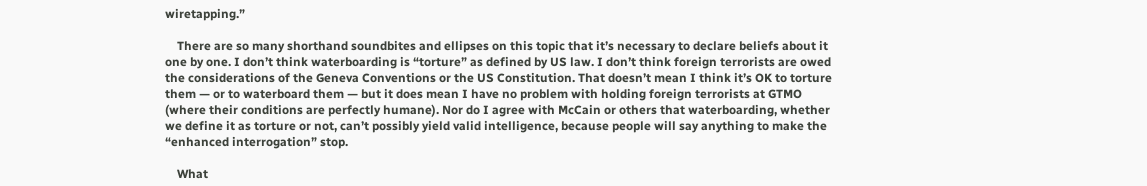wiretapping.”

    There are so many shorthand soundbites and ellipses on this topic that it’s necessary to declare beliefs about it one by one. I don’t think waterboarding is “torture” as defined by US law. I don’t think foreign terrorists are owed the considerations of the Geneva Conventions or the US Constitution. That doesn’t mean I think it’s OK to torture them — or to waterboard them — but it does mean I have no problem with holding foreign terrorists at GTMO (where their conditions are perfectly humane). Nor do I agree with McCain or others that waterboarding, whether we define it as torture or not, can’t possibly yield valid intelligence, because people will say anything to make the “enhanced interrogation” stop.

    What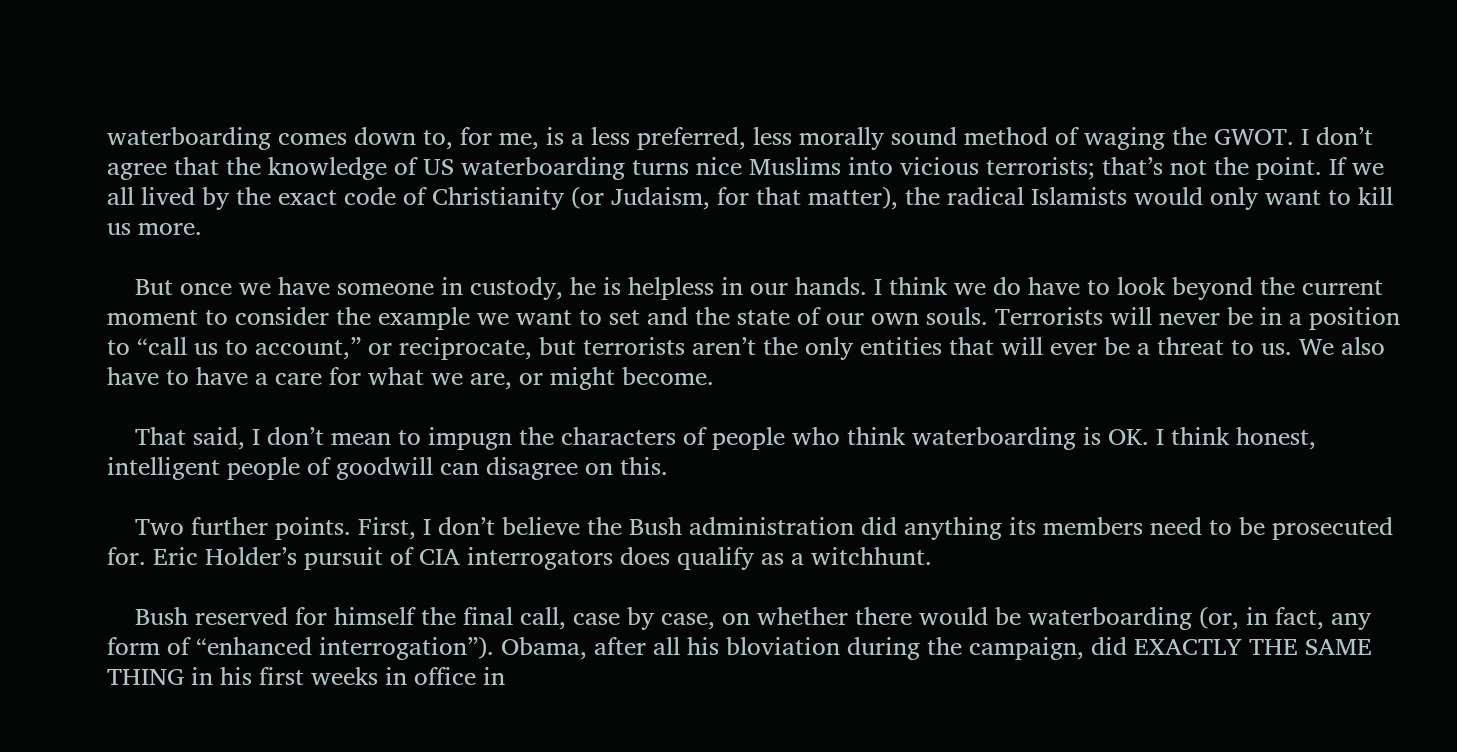waterboarding comes down to, for me, is a less preferred, less morally sound method of waging the GWOT. I don’t agree that the knowledge of US waterboarding turns nice Muslims into vicious terrorists; that’s not the point. If we all lived by the exact code of Christianity (or Judaism, for that matter), the radical Islamists would only want to kill us more.

    But once we have someone in custody, he is helpless in our hands. I think we do have to look beyond the current moment to consider the example we want to set and the state of our own souls. Terrorists will never be in a position to “call us to account,” or reciprocate, but terrorists aren’t the only entities that will ever be a threat to us. We also have to have a care for what we are, or might become.

    That said, I don’t mean to impugn the characters of people who think waterboarding is OK. I think honest, intelligent people of goodwill can disagree on this.

    Two further points. First, I don’t believe the Bush administration did anything its members need to be prosecuted for. Eric Holder’s pursuit of CIA interrogators does qualify as a witchhunt.

    Bush reserved for himself the final call, case by case, on whether there would be waterboarding (or, in fact, any form of “enhanced interrogation”). Obama, after all his bloviation during the campaign, did EXACTLY THE SAME THING in his first weeks in office in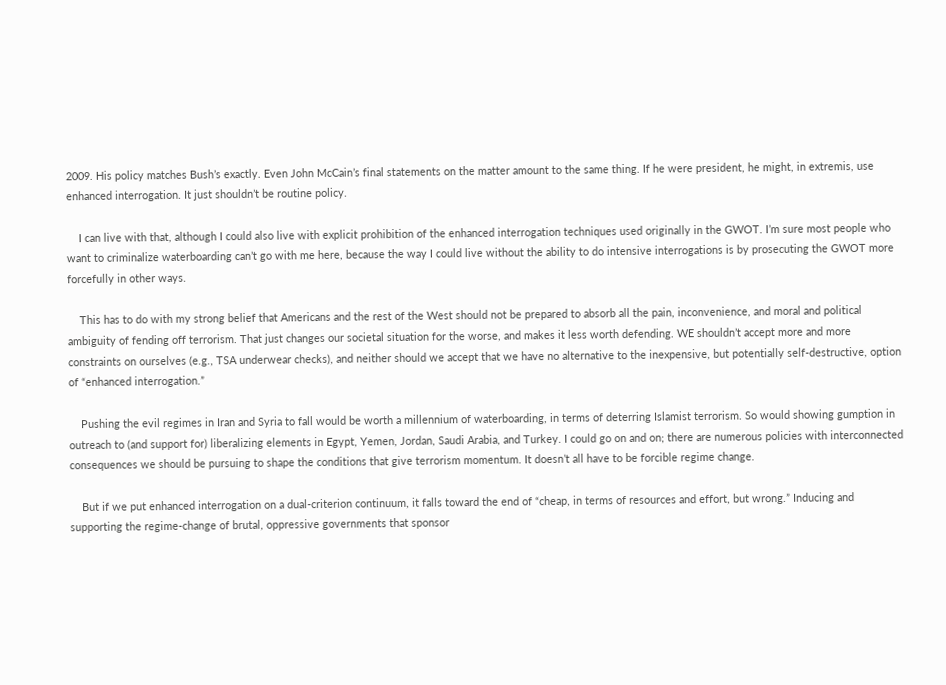2009. His policy matches Bush’s exactly. Even John McCain’s final statements on the matter amount to the same thing. If he were president, he might, in extremis, use enhanced interrogation. It just shouldn’t be routine policy.

    I can live with that, although I could also live with explicit prohibition of the enhanced interrogation techniques used originally in the GWOT. I’m sure most people who want to criminalize waterboarding can’t go with me here, because the way I could live without the ability to do intensive interrogations is by prosecuting the GWOT more forcefully in other ways.

    This has to do with my strong belief that Americans and the rest of the West should not be prepared to absorb all the pain, inconvenience, and moral and political ambiguity of fending off terrorism. That just changes our societal situation for the worse, and makes it less worth defending. WE shouldn’t accept more and more constraints on ourselves (e.g., TSA underwear checks), and neither should we accept that we have no alternative to the inexpensive, but potentially self-destructive, option of “enhanced interrogation.”

    Pushing the evil regimes in Iran and Syria to fall would be worth a millennium of waterboarding, in terms of deterring Islamist terrorism. So would showing gumption in outreach to (and support for) liberalizing elements in Egypt, Yemen, Jordan, Saudi Arabia, and Turkey. I could go on and on; there are numerous policies with interconnected consequences we should be pursuing to shape the conditions that give terrorism momentum. It doesn’t all have to be forcible regime change.

    But if we put enhanced interrogation on a dual-criterion continuum, it falls toward the end of “cheap, in terms of resources and effort, but wrong.” Inducing and supporting the regime-change of brutal, oppressive governments that sponsor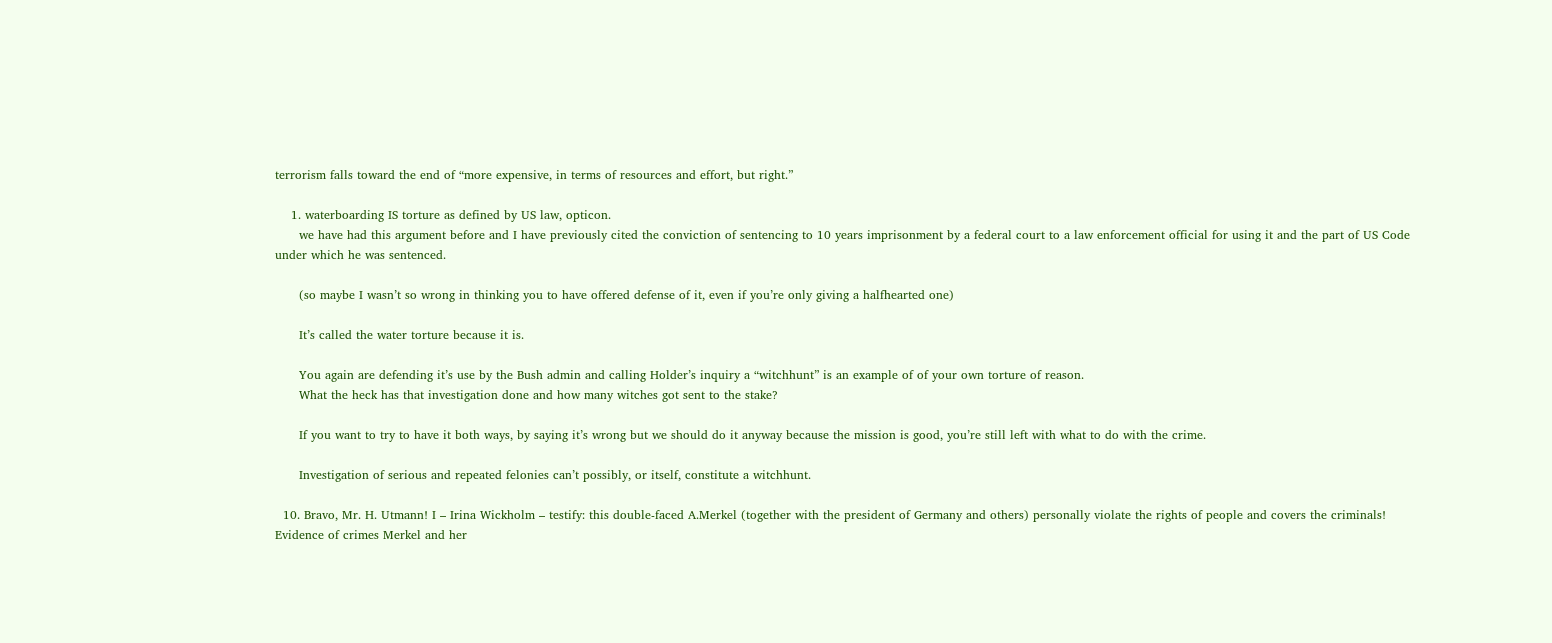terrorism falls toward the end of “more expensive, in terms of resources and effort, but right.”

    1. waterboarding IS torture as defined by US law, opticon.
      we have had this argument before and I have previously cited the conviction of sentencing to 10 years imprisonment by a federal court to a law enforcement official for using it and the part of US Code under which he was sentenced.

      (so maybe I wasn’t so wrong in thinking you to have offered defense of it, even if you’re only giving a halfhearted one)

      It’s called the water torture because it is.

      You again are defending it’s use by the Bush admin and calling Holder’s inquiry a “witchhunt” is an example of of your own torture of reason.
      What the heck has that investigation done and how many witches got sent to the stake?

      If you want to try to have it both ways, by saying it’s wrong but we should do it anyway because the mission is good, you’re still left with what to do with the crime.

      Investigation of serious and repeated felonies can’t possibly, or itself, constitute a witchhunt.

  10. Bravo, Mr. H. Utmann! I – Irina Wickholm – testify: this double-faced A.Merkel (together with the president of Germany and others) personally violate the rights of people and covers the criminals! Evidence of crimes Merkel and her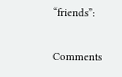“friends”:

Comments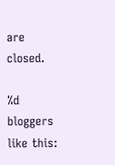are closed.

%d bloggers like this: